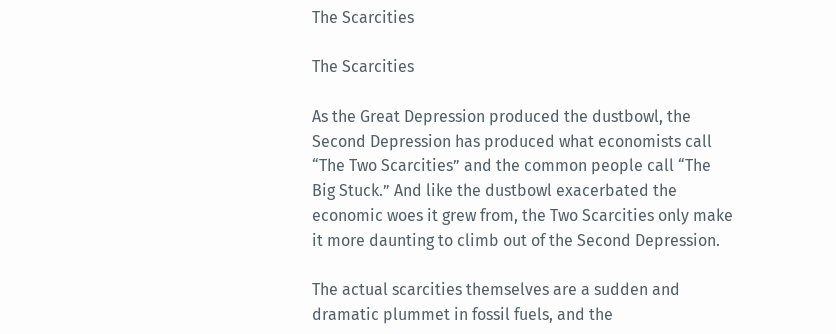The Scarcities

The Scarcities

As the Great Depression produced the dustbowl, the Second Depression has produced what economists call “The Two Scarcities” and the common people call “The Big Stuck.” And like the dustbowl exacerbated the economic woes it grew from, the Two Scarcities only make it more daunting to climb out of the Second Depression.

The actual scarcities themselves are a sudden and dramatic plummet in fossil fuels, and the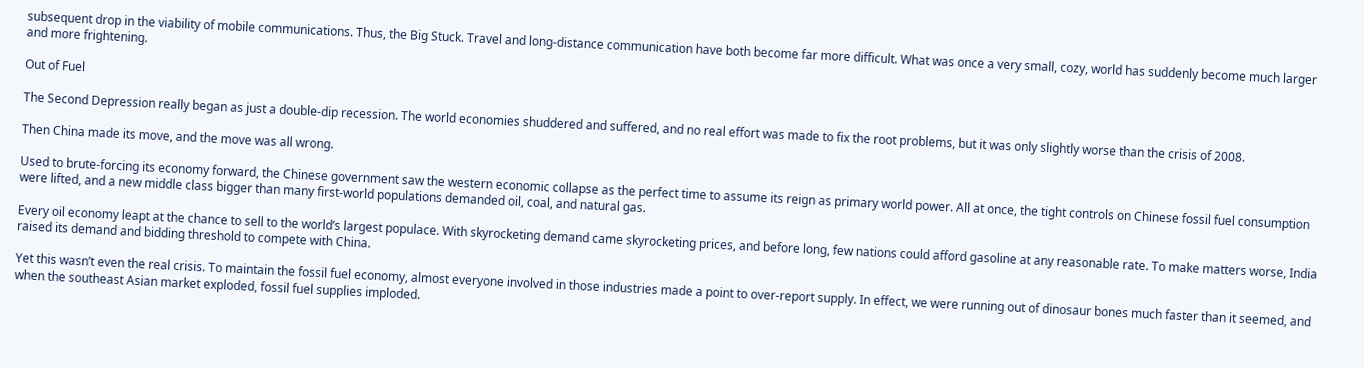subsequent drop in the viability of mobile communications. Thus, the Big Stuck. Travel and long-distance communication have both become far more difficult. What was once a very small, cozy, world has suddenly become much larger and more frightening.

Out of Fuel

The Second Depression really began as just a double-dip recession. The world economies shuddered and suffered, and no real effort was made to fix the root problems, but it was only slightly worse than the crisis of 2008.

Then China made its move, and the move was all wrong.

Used to brute-forcing its economy forward, the Chinese government saw the western economic collapse as the perfect time to assume its reign as primary world power. All at once, the tight controls on Chinese fossil fuel consumption were lifted, and a new middle class bigger than many first-world populations demanded oil, coal, and natural gas.

Every oil economy leapt at the chance to sell to the world’s largest populace. With skyrocketing demand came skyrocketing prices, and before long, few nations could afford gasoline at any reasonable rate. To make matters worse, India raised its demand and bidding threshold to compete with China.

Yet this wasn’t even the real crisis. To maintain the fossil fuel economy, almost everyone involved in those industries made a point to over-report supply. In effect, we were running out of dinosaur bones much faster than it seemed, and when the southeast Asian market exploded, fossil fuel supplies imploded.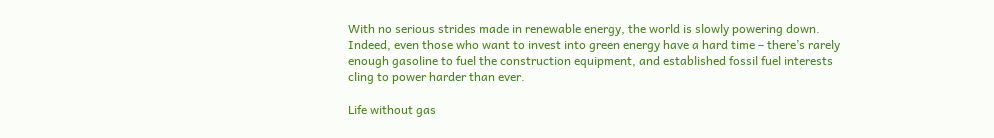With no serious strides made in renewable energy, the world is slowly powering down. Indeed, even those who want to invest into green energy have a hard time – there’s rarely enough gasoline to fuel the construction equipment, and established fossil fuel interests cling to power harder than ever.

Life without gas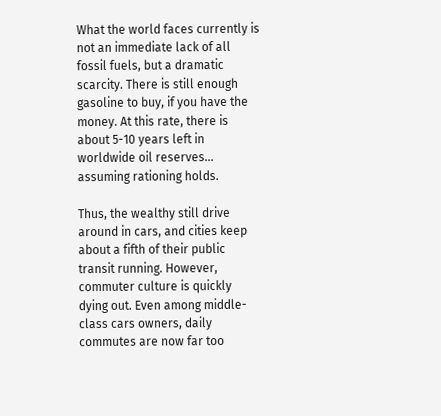What the world faces currently is not an immediate lack of all fossil fuels, but a dramatic scarcity. There is still enough gasoline to buy, if you have the money. At this rate, there is about 5-10 years left in worldwide oil reserves… assuming rationing holds.

Thus, the wealthy still drive around in cars, and cities keep about a fifth of their public transit running. However, commuter culture is quickly dying out. Even among middle-class cars owners, daily commutes are now far too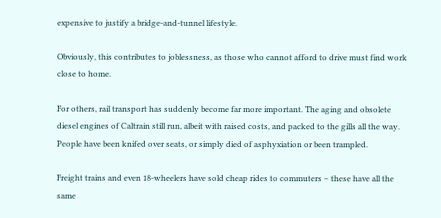expensive to justify a bridge-and-tunnel lifestyle.

Obviously, this contributes to joblessness, as those who cannot afford to drive must find work close to home.

For others, rail transport has suddenly become far more important. The aging and obsolete diesel engines of Caltrain still run, albeit with raised costs, and packed to the gills all the way. People have been knifed over seats, or simply died of asphyxiation or been trampled.

Freight trains and even 18-wheelers have sold cheap rides to commuters – these have all the same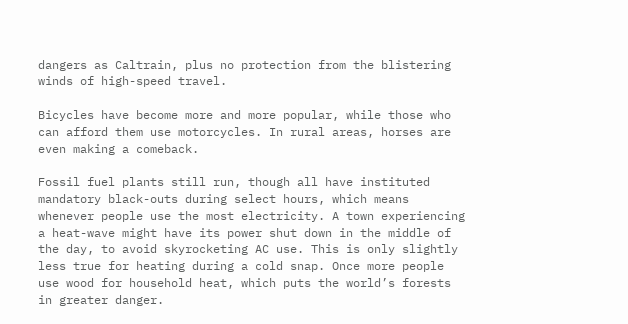dangers as Caltrain, plus no protection from the blistering winds of high-speed travel.

Bicycles have become more and more popular, while those who can afford them use motorcycles. In rural areas, horses are even making a comeback.

Fossil fuel plants still run, though all have instituted mandatory black-outs during select hours, which means whenever people use the most electricity. A town experiencing a heat-wave might have its power shut down in the middle of the day, to avoid skyrocketing AC use. This is only slightly less true for heating during a cold snap. Once more people use wood for household heat, which puts the world’s forests in greater danger.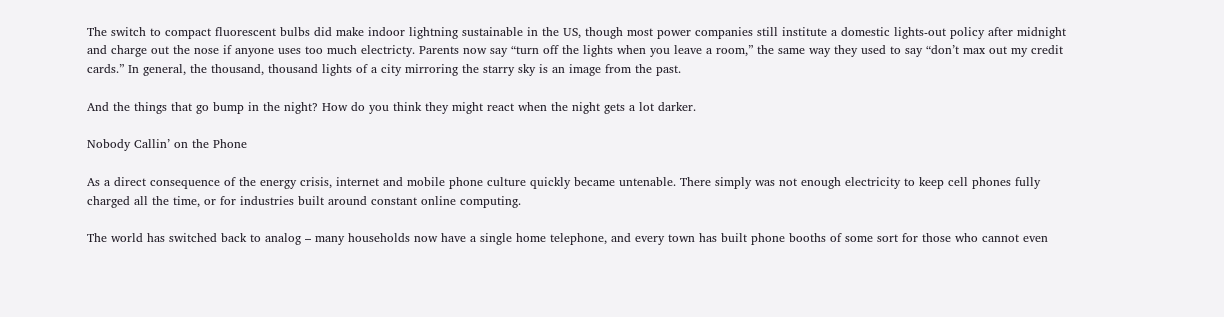The switch to compact fluorescent bulbs did make indoor lightning sustainable in the US, though most power companies still institute a domestic lights-out policy after midnight and charge out the nose if anyone uses too much electricty. Parents now say “turn off the lights when you leave a room,” the same way they used to say “don’t max out my credit cards.” In general, the thousand, thousand lights of a city mirroring the starry sky is an image from the past.

And the things that go bump in the night? How do you think they might react when the night gets a lot darker.

Nobody Callin’ on the Phone

As a direct consequence of the energy crisis, internet and mobile phone culture quickly became untenable. There simply was not enough electricity to keep cell phones fully charged all the time, or for industries built around constant online computing.

The world has switched back to analog – many households now have a single home telephone, and every town has built phone booths of some sort for those who cannot even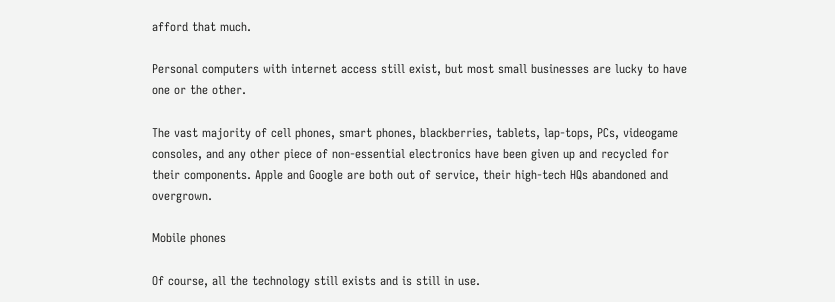afford that much.

Personal computers with internet access still exist, but most small businesses are lucky to have one or the other.

The vast majority of cell phones, smart phones, blackberries, tablets, lap-tops, PCs, videogame consoles, and any other piece of non-essential electronics have been given up and recycled for their components. Apple and Google are both out of service, their high-tech HQs abandoned and overgrown.

Mobile phones

Of course, all the technology still exists and is still in use.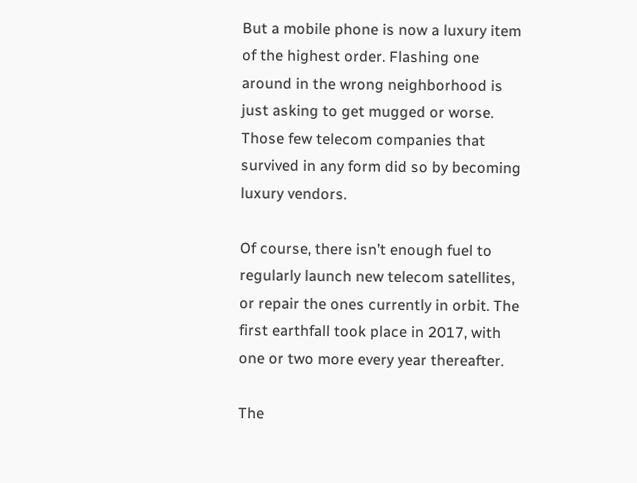But a mobile phone is now a luxury item of the highest order. Flashing one around in the wrong neighborhood is just asking to get mugged or worse. Those few telecom companies that survived in any form did so by becoming luxury vendors.

Of course, there isn’t enough fuel to regularly launch new telecom satellites, or repair the ones currently in orbit. The first earthfall took place in 2017, with one or two more every year thereafter.

The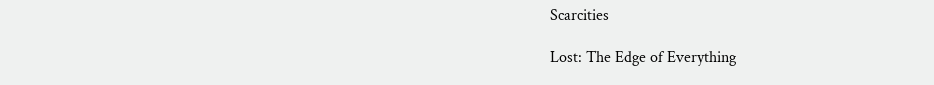Scarcities

Lost: The Edge of Everything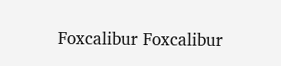Foxcalibur Foxcalibur